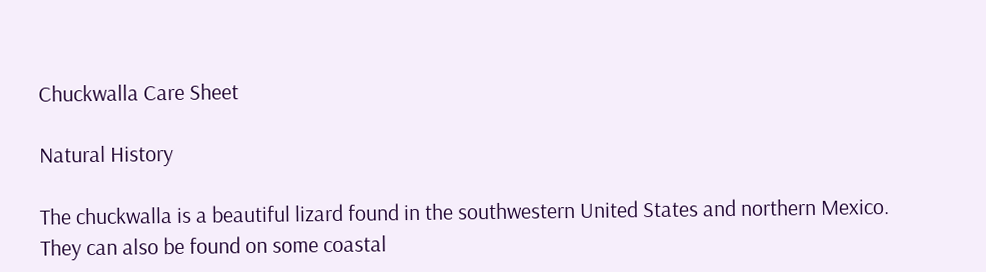Chuckwalla Care Sheet

Natural History

The chuckwalla is a beautiful lizard found in the southwestern United States and northern Mexico. They can also be found on some coastal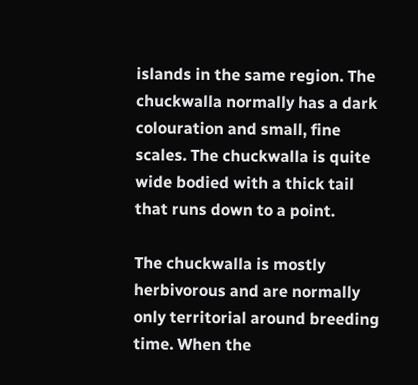islands in the same region. The chuckwalla normally has a dark colouration and small, fine scales. The chuckwalla is quite wide bodied with a thick tail that runs down to a point.

The chuckwalla is mostly herbivorous and are normally only territorial around breeding time. When the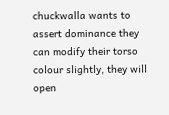chuckwalla wants to assert dominance they can modify their torso colour slightly, they will open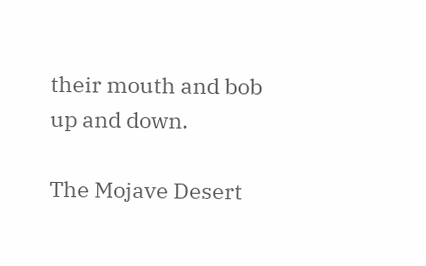their mouth and bob up and down.

The Mojave Desert